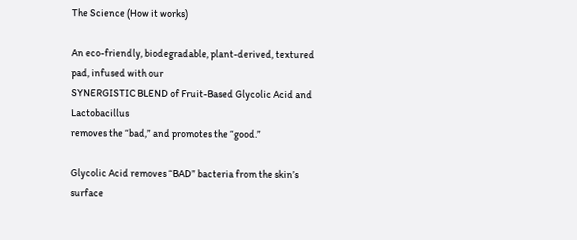The Science (How it works)

An eco-friendly, biodegradable, plant-derived, textured pad, infused with our
SYNERGISTIC BLEND of Fruit-Based Glycolic Acid and Lactobacillus
removes the “bad,” and promotes the “good.”

Glycolic Acid removes “BAD” bacteria from the skin’s surface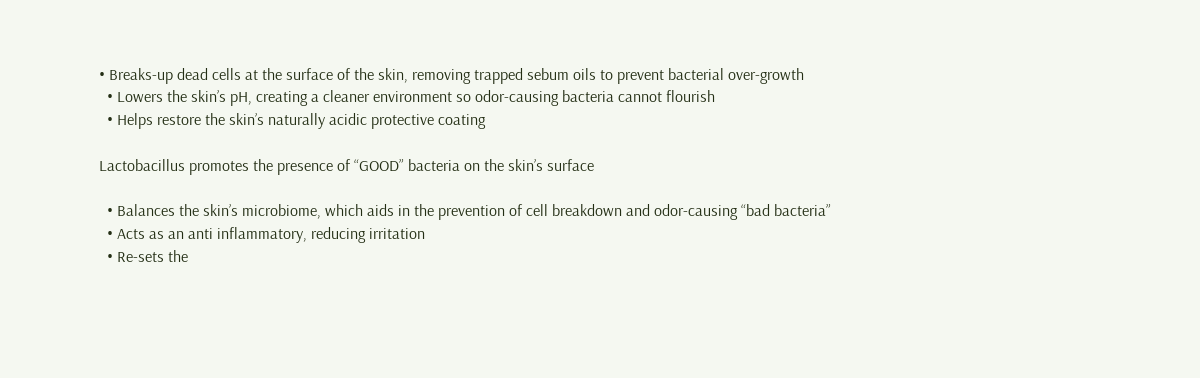• Breaks-up dead cells at the surface of the skin, removing trapped sebum oils to prevent bacterial over-growth
  • Lowers the skin’s pH, creating a cleaner environment so odor-causing bacteria cannot flourish
  • Helps restore the skin’s naturally acidic protective coating

Lactobacillus promotes the presence of “GOOD” bacteria on the skin’s surface

  • Balances the skin’s microbiome, which aids in the prevention of cell breakdown and odor-causing “bad bacteria”
  • Acts as an anti inflammatory, reducing irritation
  • Re-sets the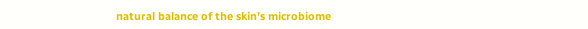natural balance of the skin’s microbiome